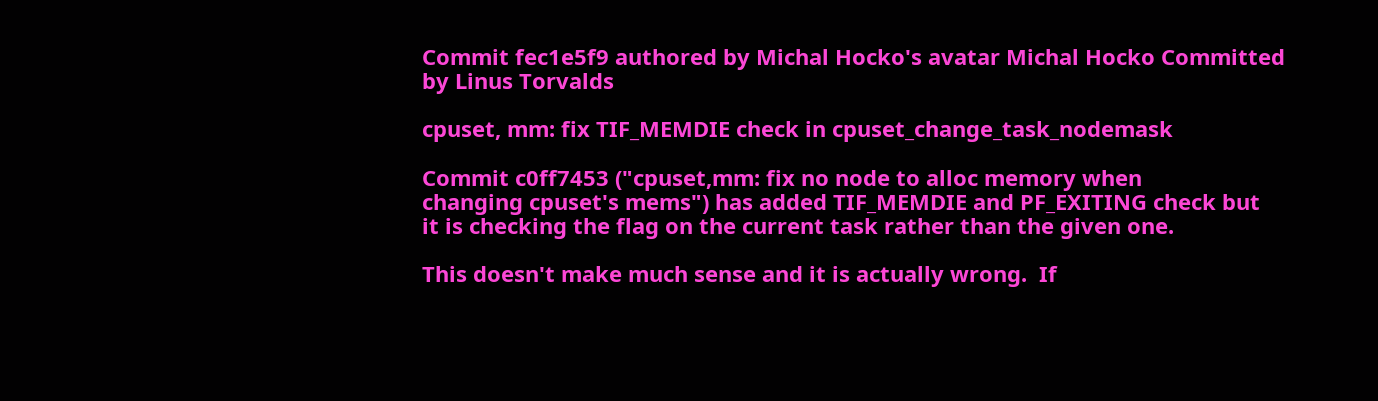Commit fec1e5f9 authored by Michal Hocko's avatar Michal Hocko Committed by Linus Torvalds

cpuset, mm: fix TIF_MEMDIE check in cpuset_change_task_nodemask

Commit c0ff7453 ("cpuset,mm: fix no node to alloc memory when
changing cpuset's mems") has added TIF_MEMDIE and PF_EXITING check but
it is checking the flag on the current task rather than the given one.

This doesn't make much sense and it is actually wrong.  If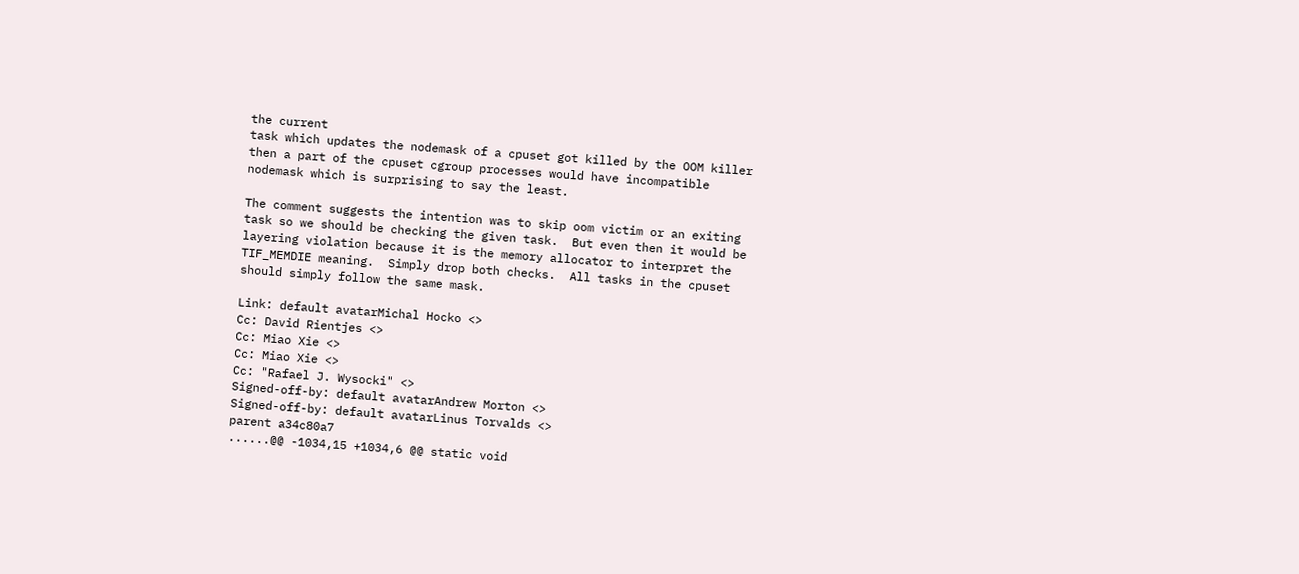the current
task which updates the nodemask of a cpuset got killed by the OOM killer
then a part of the cpuset cgroup processes would have incompatible
nodemask which is surprising to say the least.

The comment suggests the intention was to skip oom victim or an exiting
task so we should be checking the given task.  But even then it would be
layering violation because it is the memory allocator to interpret the
TIF_MEMDIE meaning.  Simply drop both checks.  All tasks in the cpuset
should simply follow the same mask.

Link: default avatarMichal Hocko <>
Cc: David Rientjes <>
Cc: Miao Xie <>
Cc: Miao Xie <>
Cc: "Rafael J. Wysocki" <>
Signed-off-by: default avatarAndrew Morton <>
Signed-off-by: default avatarLinus Torvalds <>
parent a34c80a7
......@@ -1034,15 +1034,6 @@ static void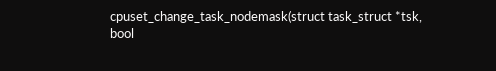cpuset_change_task_nodemask(struct task_struct *tsk,
bool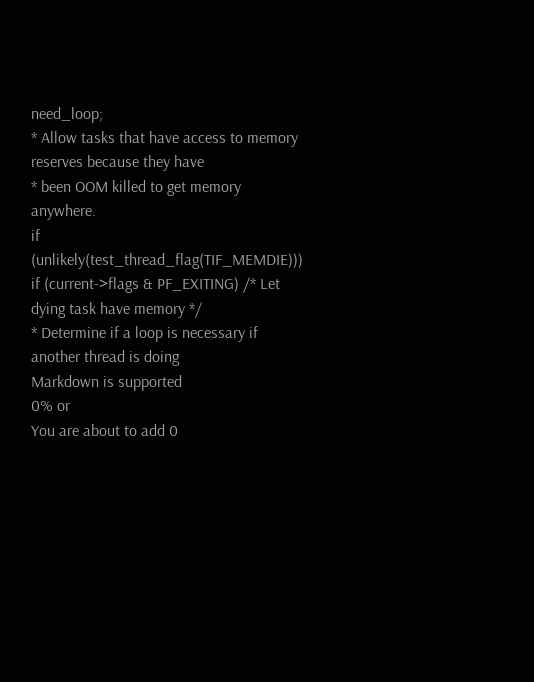need_loop;
* Allow tasks that have access to memory reserves because they have
* been OOM killed to get memory anywhere.
if (unlikely(test_thread_flag(TIF_MEMDIE)))
if (current->flags & PF_EXITING) /* Let dying task have memory */
* Determine if a loop is necessary if another thread is doing
Markdown is supported
0% or
You are about to add 0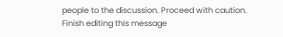people to the discussion. Proceed with caution.
Finish editing this message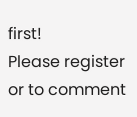first!
Please register or to comment